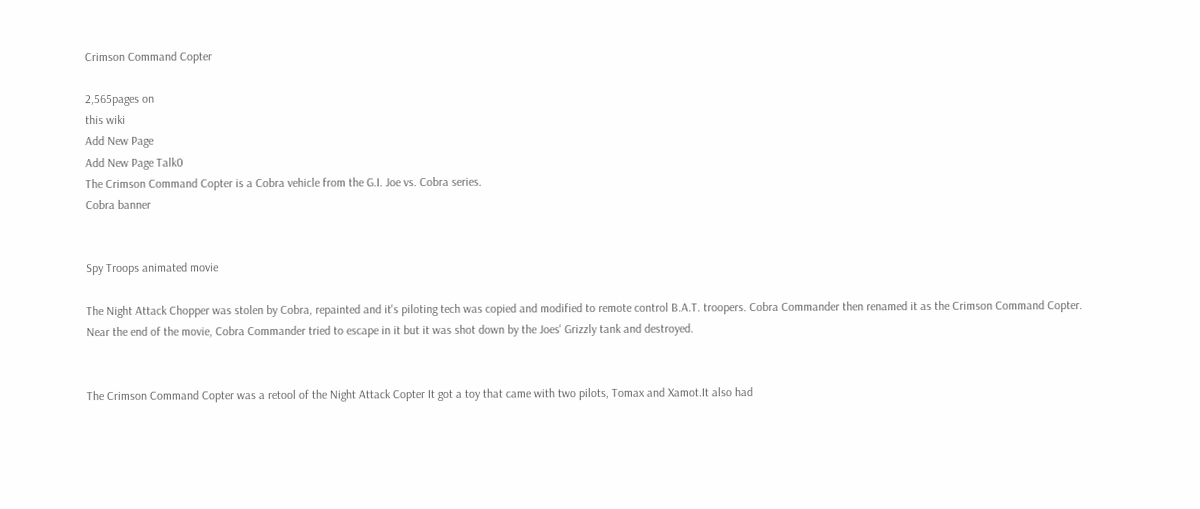Crimson Command Copter

2,565pages on
this wiki
Add New Page
Add New Page Talk0
The Crimson Command Copter is a Cobra vehicle from the G.I. Joe vs. Cobra series.
Cobra banner


Spy Troops animated movie

The Night Attack Chopper was stolen by Cobra, repainted and it's piloting tech was copied and modified to remote control B.A.T. troopers. Cobra Commander then renamed it as the Crimson Command Copter. Near the end of the movie, Cobra Commander tried to escape in it but it was shot down by the Joes' Grizzly tank and destroyed.


The Crimson Command Copter was a retool of the Night Attack Copter It got a toy that came with two pilots, Tomax and Xamot.It also had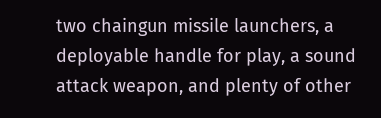two chaingun missile launchers, a deployable handle for play, a sound attack weapon, and plenty of other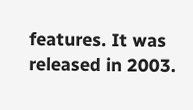features. It was released in 2003.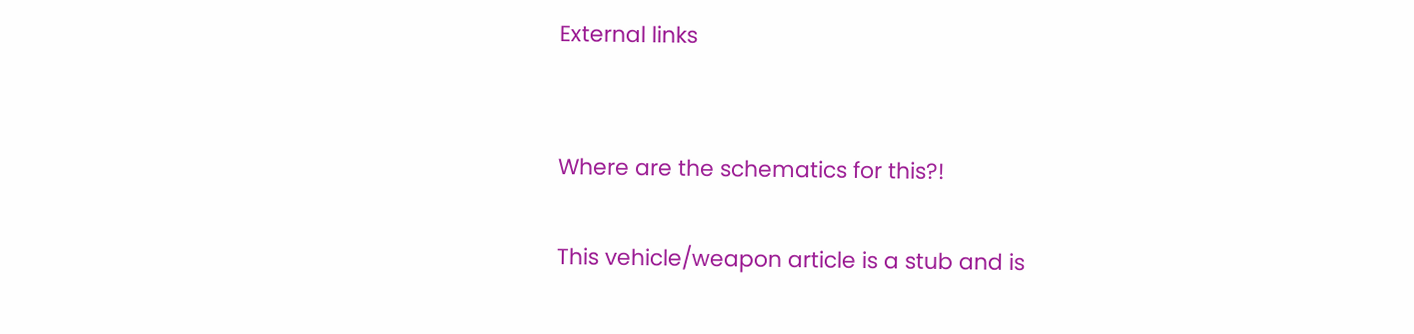External links


Where are the schematics for this?!

This vehicle/weapon article is a stub and is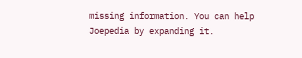missing information. You can help Joepedia by expanding it.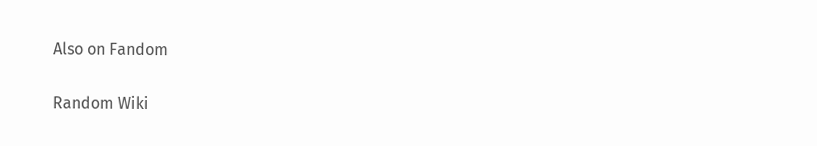Also on Fandom

Random Wiki